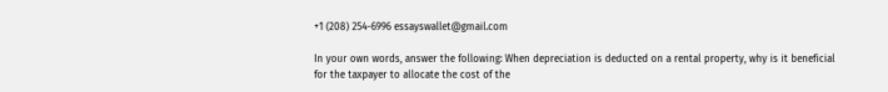+1 (208) 254-6996 essayswallet@gmail.com

In your own words, answer the following: When depreciation is deducted on a rental property, why is it beneficial for the taxpayer to allocate the cost of the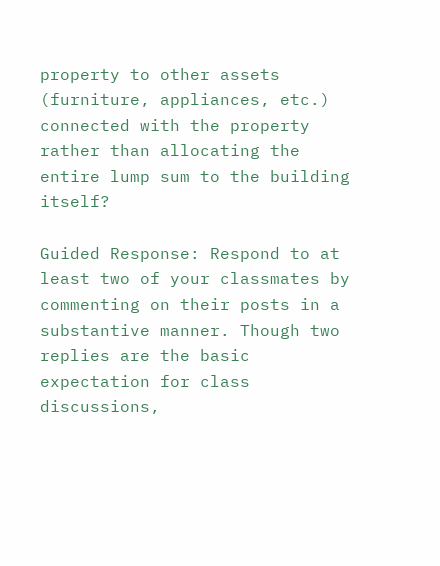property to other assets (furniture, appliances, etc.) connected with the property rather than allocating the entire lump sum to the building itself?

Guided Response: Respond to at least two of your classmates by commenting on their posts in a substantive manner. Though two replies are the basic expectation for class discussions,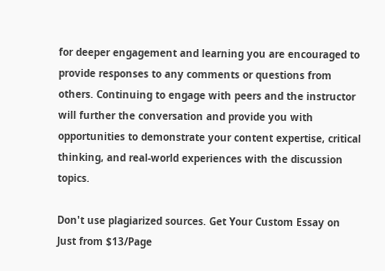for deeper engagement and learning you are encouraged to provide responses to any comments or questions from others. Continuing to engage with peers and the instructor will further the conversation and provide you with opportunities to demonstrate your content expertise, critical thinking, and real-world experiences with the discussion topics.

Don't use plagiarized sources. Get Your Custom Essay on
Just from $13/Page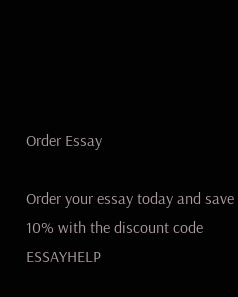Order Essay

Order your essay today and save 10% with the discount code ESSAYHELP